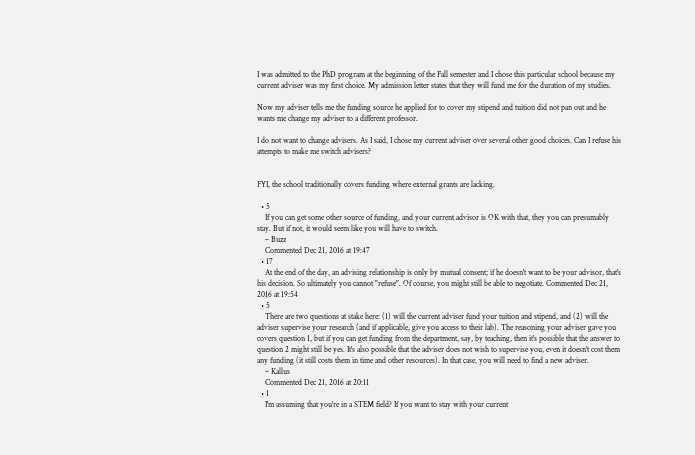I was admitted to the PhD program at the beginning of the Fall semester and I chose this particular school because my current adviser was my first choice. My admission letter states that they will fund me for the duration of my studies.

Now my adviser tells me the funding source he applied for to cover my stipend and tuition did not pan out and he wants me change my adviser to a different professor.

I do not want to change advisers. As I said, I chose my current adviser over several other good choices. Can I refuse his attempts to make me switch advisers?


FYI, the school traditionally covers funding where external grants are lacking.

  • 5
    If you can get some other source of funding, and your current advisor is OK with that, they you can presumably stay. But if not, it would seem like you will have to switch.
    – Buzz
    Commented Dec 21, 2016 at 19:47
  • 17
    At the end of the day, an advising relationship is only by mutual consent; if he doesn't want to be your advisor, that's his decision. So ultimately you cannot "refuse". Of course, you might still be able to negotiate. Commented Dec 21, 2016 at 19:54
  • 5
    There are two questions at stake here: (1) will the current adviser fund your tuition and stipend, and (2) will the adviser supervise your research (and if applicable, give you access to their lab). The reasoning your adviser gave you covers question 1, but if you can get funding from the department, say, by teaching, then it's possible that the answer to question 2 might still be yes. It's also possible that the adviser does not wish to supervise you, even it doesn't cost them any funding (it still costs them in time and other resources). In that case, you will need to find a new adviser.
    – Kallus
    Commented Dec 21, 2016 at 20:11
  • 1
    I'm assuming that you're in a STEM field? If you want to stay with your current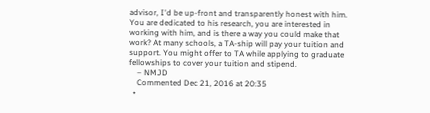advisor, I'd be up-front and transparently honest with him. You are dedicated to his research, you are interested in working with him, and is there a way you could make that work? At many schools, a TA-ship will pay your tuition and support. You might offer to TA while applying to graduate fellowships to cover your tuition and stipend.
    – NMJD
    Commented Dec 21, 2016 at 20:35
  •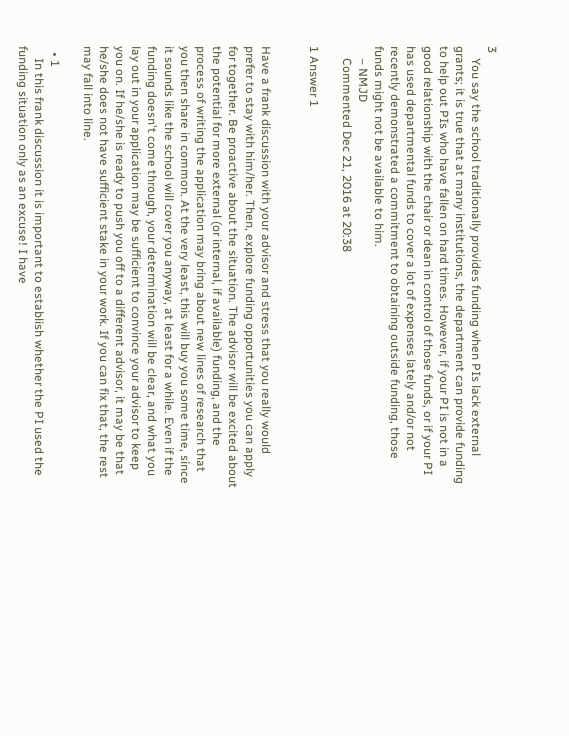3
    You say the school traditionally provides funding when PIs lack external grants; it is true that at many institutions, the department can provide funding to help out PIs who have fallen on hard times. However, if your PI is not in a good relationship with the chair or dean in control of those funds, or if your PI has used departmental funds to cover a lot of expenses lately and/or not recently demonstrated a commitment to obtaining outside funding, those funds might not be available to him.
    – NMJD
    Commented Dec 21, 2016 at 20:38

1 Answer 1


Have a frank discussion with your advisor and stress that you really would prefer to stay with him/her. Then, explore funding opportunities you can apply for together. Be proactive about the situation. The advisor will be excited about the potential for more external (or internal, if available) funding, and the process of writing the application may bring about new lines of research that you then share in common. At the very least, this will buy you some time, since it sounds like the school will cover you anyway, at least for a while. Even if the funding doesn't come through, your determination will be clear, and what you lay out in your application may be sufficient to convince your advisor to keep you on. If he/she is ready to push you off to a different advisor, it may be that he/she does not have sufficient stake in your work. If you can fix that, the rest may fall into line.

  • 1
    In this frank discussion it is important to establish whether the PI used the funding situation only as an excuse! I have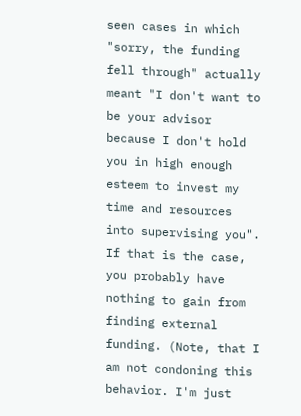seen cases in which "sorry, the funding fell through" actually meant "I don't want to be your advisor because I don't hold you in high enough esteem to invest my time and resources into supervising you". If that is the case, you probably have nothing to gain from finding external funding. (Note, that I am not condoning this behavior. I'm just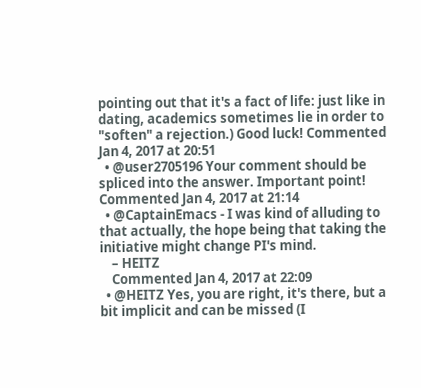pointing out that it's a fact of life: just like in dating, academics sometimes lie in order to "soften" a rejection.) Good luck! Commented Jan 4, 2017 at 20:51
  • @user2705196 Your comment should be spliced into the answer. Important point! Commented Jan 4, 2017 at 21:14
  • @CaptainEmacs - I was kind of alluding to that actually, the hope being that taking the initiative might change PI's mind.
    – HEITZ
    Commented Jan 4, 2017 at 22:09
  • @HEITZ Yes, you are right, it's there, but a bit implicit and can be missed (I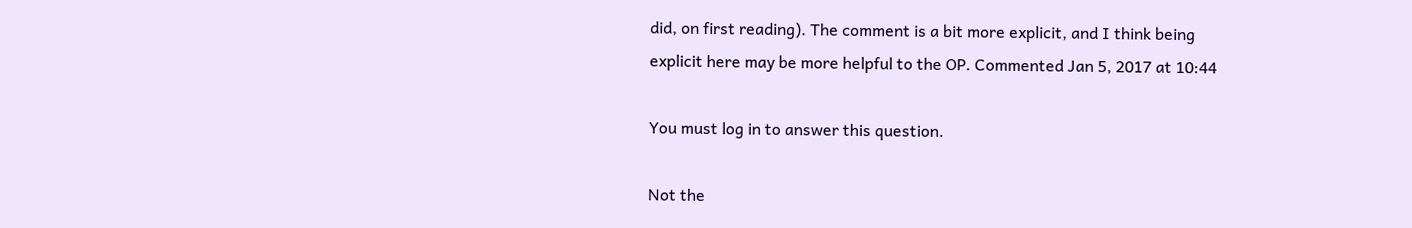did, on first reading). The comment is a bit more explicit, and I think being explicit here may be more helpful to the OP. Commented Jan 5, 2017 at 10:44

You must log in to answer this question.

Not the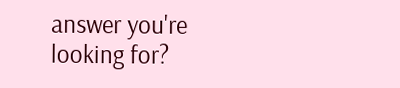answer you're looking for?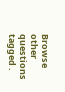Browse other questions tagged .